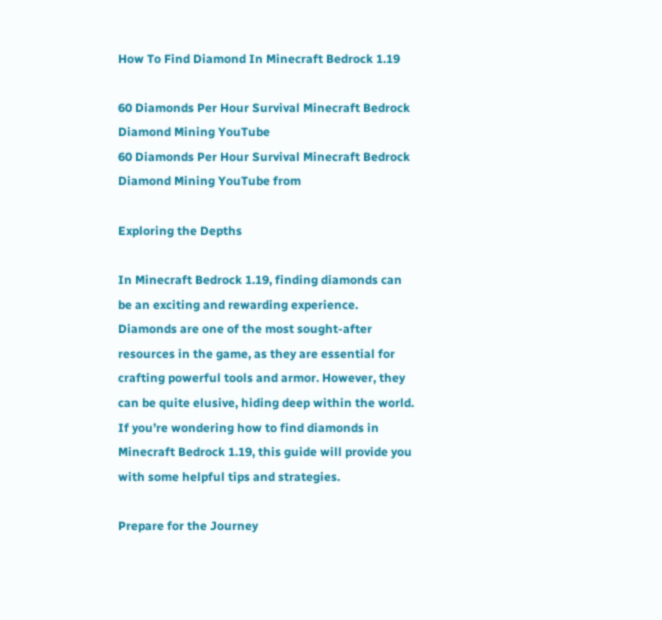How To Find Diamond In Minecraft Bedrock 1.19

60 Diamonds Per Hour Survival Minecraft Bedrock Diamond Mining YouTube
60 Diamonds Per Hour Survival Minecraft Bedrock Diamond Mining YouTube from

Exploring the Depths

In Minecraft Bedrock 1.19, finding diamonds can be an exciting and rewarding experience. Diamonds are one of the most sought-after resources in the game, as they are essential for crafting powerful tools and armor. However, they can be quite elusive, hiding deep within the world. If you’re wondering how to find diamonds in Minecraft Bedrock 1.19, this guide will provide you with some helpful tips and strategies.

Prepare for the Journey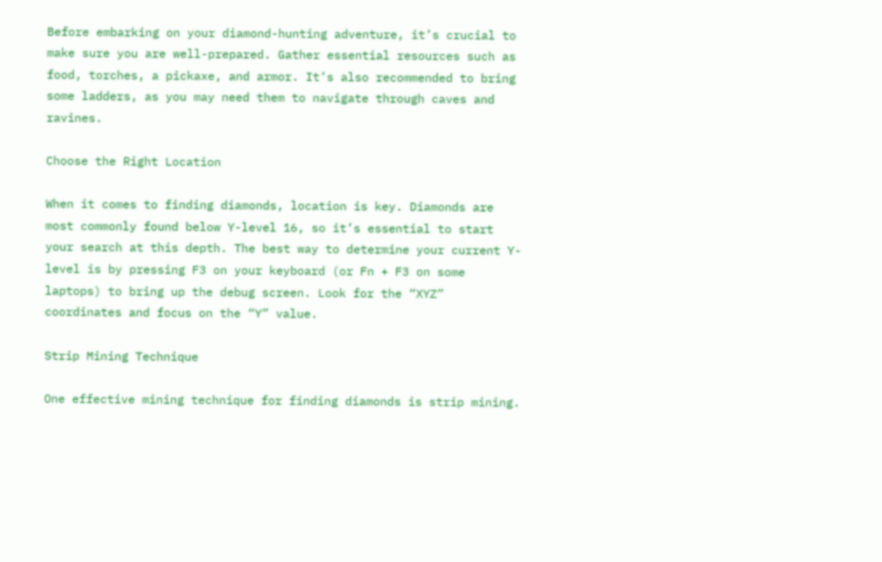Before embarking on your diamond-hunting adventure, it’s crucial to make sure you are well-prepared. Gather essential resources such as food, torches, a pickaxe, and armor. It’s also recommended to bring some ladders, as you may need them to navigate through caves and ravines.

Choose the Right Location

When it comes to finding diamonds, location is key. Diamonds are most commonly found below Y-level 16, so it’s essential to start your search at this depth. The best way to determine your current Y-level is by pressing F3 on your keyboard (or Fn + F3 on some laptops) to bring up the debug screen. Look for the “XYZ” coordinates and focus on the “Y” value.

Strip Mining Technique

One effective mining technique for finding diamonds is strip mining.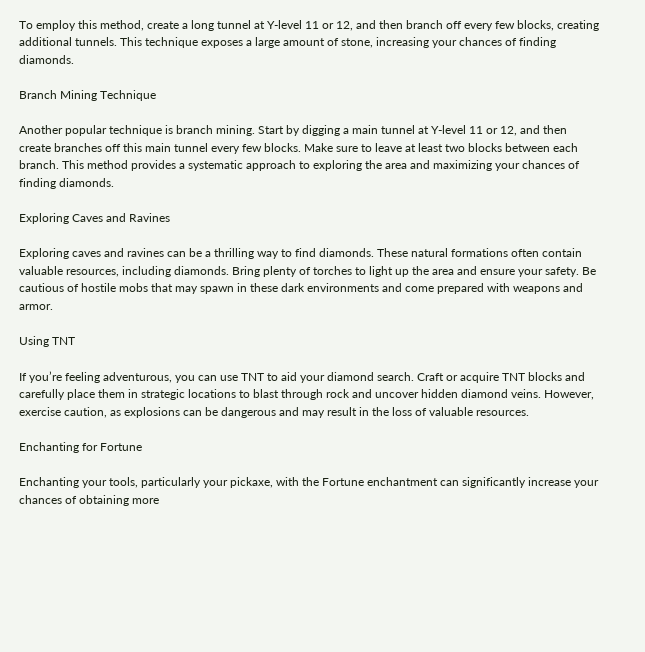To employ this method, create a long tunnel at Y-level 11 or 12, and then branch off every few blocks, creating additional tunnels. This technique exposes a large amount of stone, increasing your chances of finding diamonds.

Branch Mining Technique

Another popular technique is branch mining. Start by digging a main tunnel at Y-level 11 or 12, and then create branches off this main tunnel every few blocks. Make sure to leave at least two blocks between each branch. This method provides a systematic approach to exploring the area and maximizing your chances of finding diamonds.

Exploring Caves and Ravines

Exploring caves and ravines can be a thrilling way to find diamonds. These natural formations often contain valuable resources, including diamonds. Bring plenty of torches to light up the area and ensure your safety. Be cautious of hostile mobs that may spawn in these dark environments and come prepared with weapons and armor.

Using TNT

If you’re feeling adventurous, you can use TNT to aid your diamond search. Craft or acquire TNT blocks and carefully place them in strategic locations to blast through rock and uncover hidden diamond veins. However, exercise caution, as explosions can be dangerous and may result in the loss of valuable resources.

Enchanting for Fortune

Enchanting your tools, particularly your pickaxe, with the Fortune enchantment can significantly increase your chances of obtaining more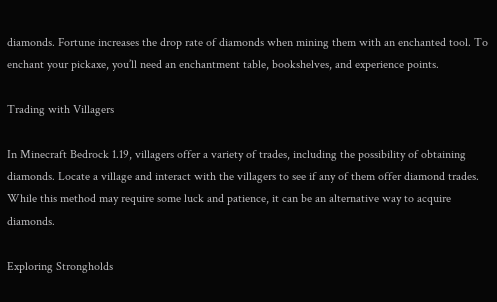diamonds. Fortune increases the drop rate of diamonds when mining them with an enchanted tool. To enchant your pickaxe, you’ll need an enchantment table, bookshelves, and experience points.

Trading with Villagers

In Minecraft Bedrock 1.19, villagers offer a variety of trades, including the possibility of obtaining diamonds. Locate a village and interact with the villagers to see if any of them offer diamond trades. While this method may require some luck and patience, it can be an alternative way to acquire diamonds.

Exploring Strongholds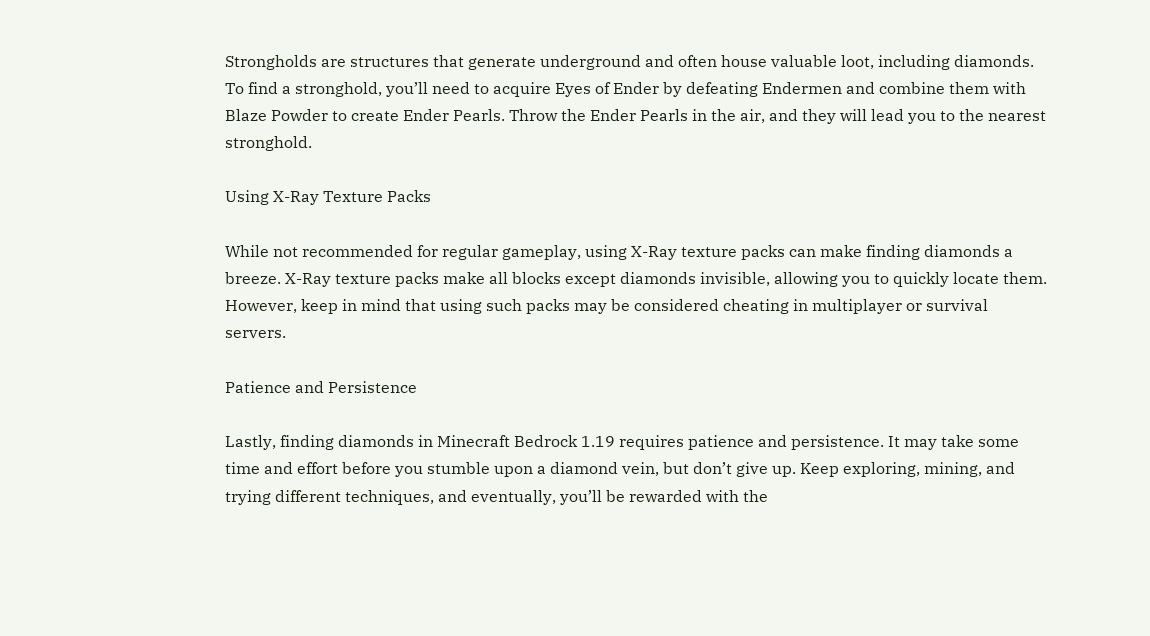Strongholds are structures that generate underground and often house valuable loot, including diamonds. To find a stronghold, you’ll need to acquire Eyes of Ender by defeating Endermen and combine them with Blaze Powder to create Ender Pearls. Throw the Ender Pearls in the air, and they will lead you to the nearest stronghold.

Using X-Ray Texture Packs

While not recommended for regular gameplay, using X-Ray texture packs can make finding diamonds a breeze. X-Ray texture packs make all blocks except diamonds invisible, allowing you to quickly locate them. However, keep in mind that using such packs may be considered cheating in multiplayer or survival servers.

Patience and Persistence

Lastly, finding diamonds in Minecraft Bedrock 1.19 requires patience and persistence. It may take some time and effort before you stumble upon a diamond vein, but don’t give up. Keep exploring, mining, and trying different techniques, and eventually, you’ll be rewarded with the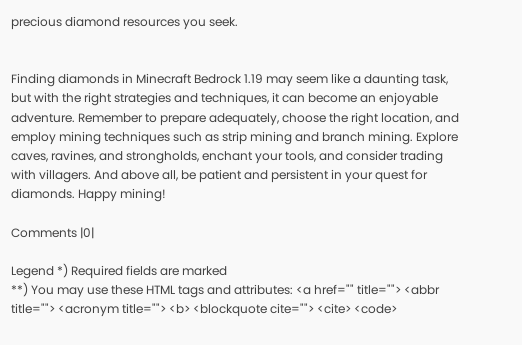precious diamond resources you seek.


Finding diamonds in Minecraft Bedrock 1.19 may seem like a daunting task, but with the right strategies and techniques, it can become an enjoyable adventure. Remember to prepare adequately, choose the right location, and employ mining techniques such as strip mining and branch mining. Explore caves, ravines, and strongholds, enchant your tools, and consider trading with villagers. And above all, be patient and persistent in your quest for diamonds. Happy mining!

Comments |0|

Legend *) Required fields are marked
**) You may use these HTML tags and attributes: <a href="" title=""> <abbr title=""> <acronym title=""> <b> <blockquote cite=""> <cite> <code>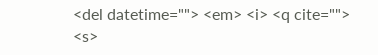<del datetime=""> <em> <i> <q cite=""> <s>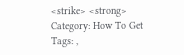<strike> <strong>
Category: How To Get
Tags: ,